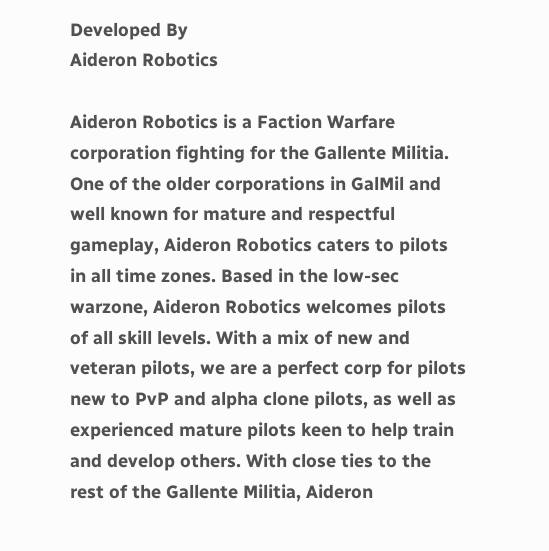Developed By
Aideron Robotics

Aideron Robotics is a Faction Warfare corporation fighting for the Gallente Militia. One of the older corporations in GalMil and well known for mature and respectful gameplay, Aideron Robotics caters to pilots in all time zones. Based in the low-sec warzone, Aideron Robotics welcomes pilots of all skill levels. With a mix of new and veteran pilots, we are a perfect corp for pilots new to PvP and alpha clone pilots, as well as experienced mature pilots keen to help train and develop others. With close ties to the rest of the Gallente Militia, Aideron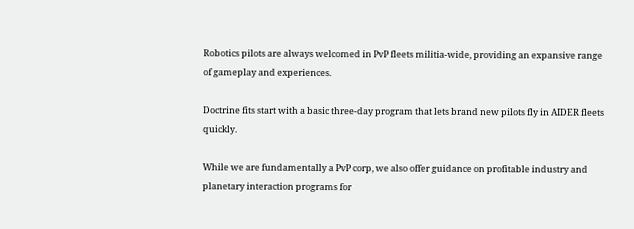Robotics pilots are always welcomed in PvP fleets militia-wide, providing an expansive range of gameplay and experiences.

Doctrine fits start with a basic three-day program that lets brand new pilots fly in AIDER fleets quickly.

While we are fundamentally a PvP corp, we also offer guidance on profitable industry and planetary interaction programs for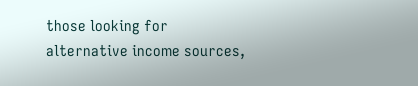those looking for alternative income sources,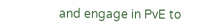and engage in PvE to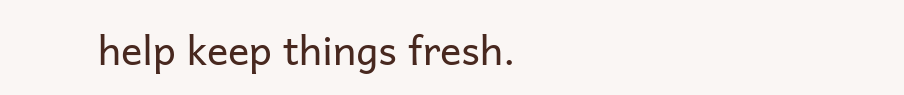help keep things fresh.